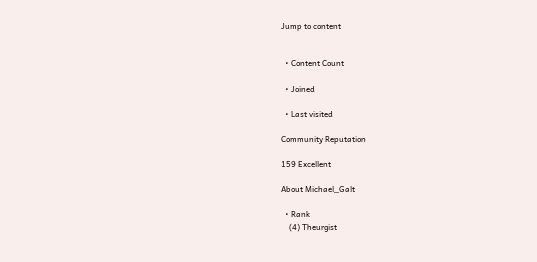Jump to content


  • Content Count

  • Joined

  • Last visited

Community Reputation

159 Excellent

About Michael_Galt

  • Rank
    (4) Theurgist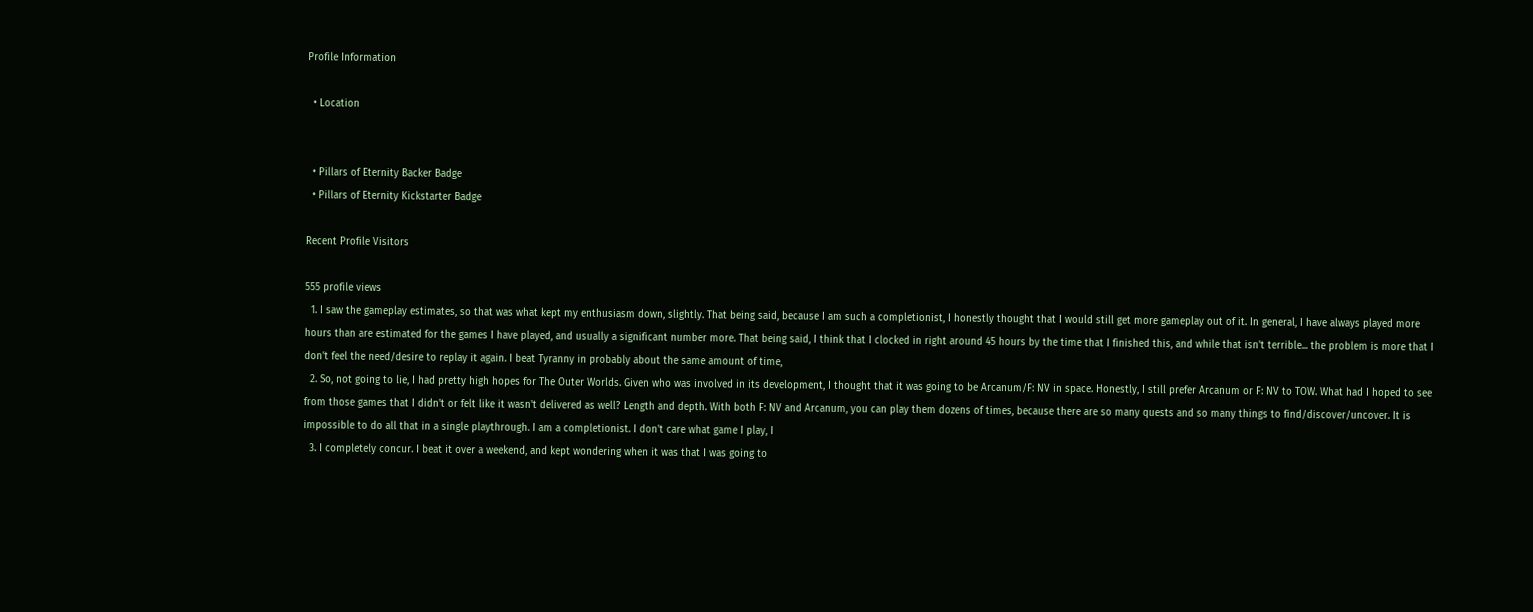Profile Information

  • Location


  • Pillars of Eternity Backer Badge
  • Pillars of Eternity Kickstarter Badge

Recent Profile Visitors

555 profile views
  1. I saw the gameplay estimates, so that was what kept my enthusiasm down, slightly. That being said, because I am such a completionist, I honestly thought that I would still get more gameplay out of it. In general, I have always played more hours than are estimated for the games I have played, and usually a significant number more. That being said, I think that I clocked in right around 45 hours by the time that I finished this, and while that isn't terrible... the problem is more that I don't feel the need/desire to replay it again. I beat Tyranny in probably about the same amount of time,
  2. So, not going to lie, I had pretty high hopes for The Outer Worlds. Given who was involved in its development, I thought that it was going to be Arcanum/F: NV in space. Honestly, I still prefer Arcanum or F: NV to TOW. What had I hoped to see from those games that I didn't or felt like it wasn't delivered as well? Length and depth. With both F: NV and Arcanum, you can play them dozens of times, because there are so many quests and so many things to find/discover/uncover. It is impossible to do all that in a single playthrough. I am a completionist. I don't care what game I play, I
  3. I completely concur. I beat it over a weekend, and kept wondering when it was that I was going to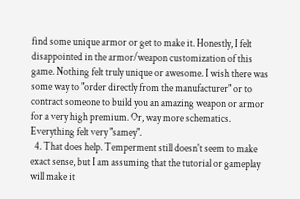find some unique armor or get to make it. Honestly, I felt disappointed in the armor/weapon customization of this game. Nothing felt truly unique or awesome. I wish there was some way to "order directly from the manufacturer" or to contract someone to build you an amazing weapon or armor for a very high premium. Or, way more schematics. Everything felt very "samey".
  4. That does help. Temperment still doesn't seem to make exact sense, but I am assuming that the tutorial or gameplay will make it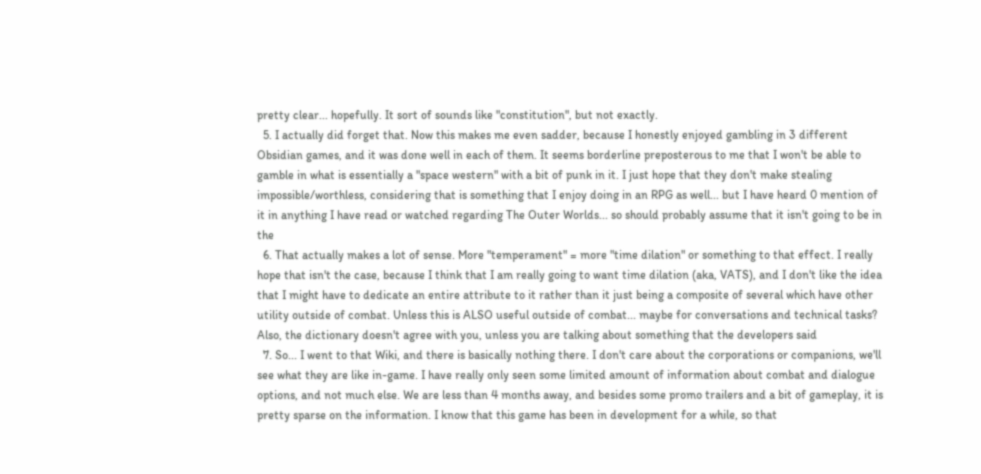pretty clear... hopefully. It sort of sounds like "constitution", but not exactly.
  5. I actually did forget that. Now this makes me even sadder, because I honestly enjoyed gambling in 3 different Obsidian games, and it was done well in each of them. It seems borderline preposterous to me that I won't be able to gamble in what is essentially a "space western" with a bit of punk in it. I just hope that they don't make stealing impossible/worthless, considering that is something that I enjoy doing in an RPG as well... but I have heard 0 mention of it in anything I have read or watched regarding The Outer Worlds... so should probably assume that it isn't going to be in the
  6. That actually makes a lot of sense. More "temperament" = more "time dilation" or something to that effect. I really hope that isn't the case, because I think that I am really going to want time dilation (aka, VATS), and I don't like the idea that I might have to dedicate an entire attribute to it rather than it just being a composite of several which have other utility outside of combat. Unless this is ALSO useful outside of combat... maybe for conversations and technical tasks? Also, the dictionary doesn't agree with you, unless you are talking about something that the developers said
  7. So... I went to that Wiki, and there is basically nothing there. I don't care about the corporations or companions, we'll see what they are like in-game. I have really only seen some limited amount of information about combat and dialogue options, and not much else. We are less than 4 months away, and besides some promo trailers and a bit of gameplay, it is pretty sparse on the information. I know that this game has been in development for a while, so that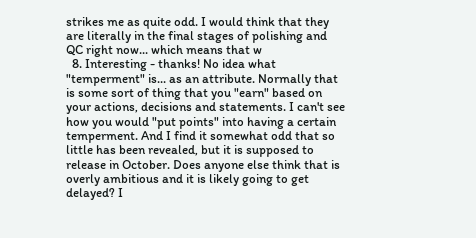strikes me as quite odd. I would think that they are literally in the final stages of polishing and QC right now... which means that w
  8. Interesting - thanks! No idea what "temperment" is... as an attribute. Normally that is some sort of thing that you "earn" based on your actions, decisions and statements. I can't see how you would "put points" into having a certain temperment. And I find it somewhat odd that so little has been revealed, but it is supposed to release in October. Does anyone else think that is overly ambitious and it is likely going to get delayed? I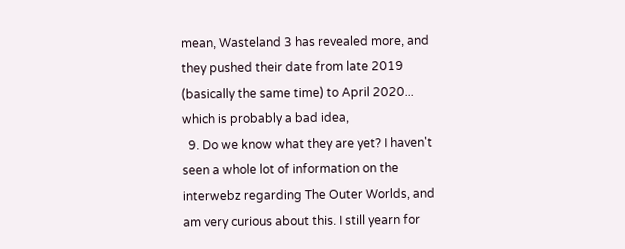mean, Wasteland 3 has revealed more, and they pushed their date from late 2019 (basically the same time) to April 2020... which is probably a bad idea,
  9. Do we know what they are yet? I haven't seen a whole lot of information on the interwebz regarding The Outer Worlds, and am very curious about this. I still yearn for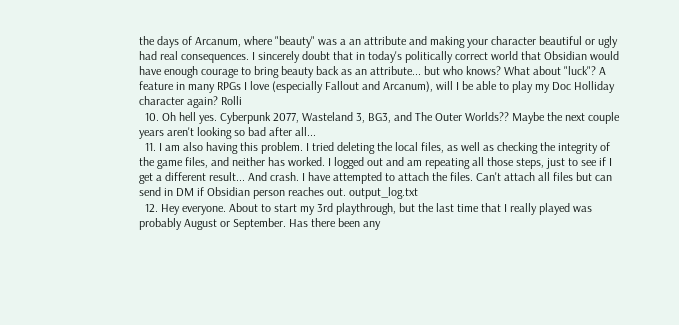the days of Arcanum, where "beauty" was a an attribute and making your character beautiful or ugly had real consequences. I sincerely doubt that in today's politically correct world that Obsidian would have enough courage to bring beauty back as an attribute... but who knows? What about "luck"? A feature in many RPGs I love (especially Fallout and Arcanum), will I be able to play my Doc Holliday character again? Rolli
  10. Oh hell yes. Cyberpunk 2077, Wasteland 3, BG3, and The Outer Worlds?? Maybe the next couple years aren't looking so bad after all...
  11. I am also having this problem. I tried deleting the local files, as well as checking the integrity of the game files, and neither has worked. I logged out and am repeating all those steps, just to see if I get a different result... And crash. I have attempted to attach the files. Can't attach all files but can send in DM if Obsidian person reaches out. output_log.txt
  12. Hey everyone. About to start my 3rd playthrough, but the last time that I really played was probably August or September. Has there been any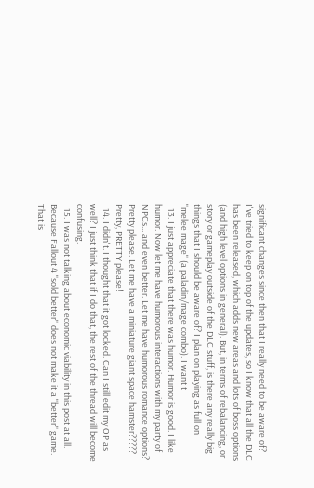significant changes since then that I really need to be aware of? I've tried to keep on top of the updates, so I know that all the DLC has been released, which adds new areas and lots of boss options (and high level options in general). But, in terms of rebalancing, or story or gameplay outside of the DLC stuff, is there any really big things that I should be aware of? I plan on playing as full on "melee mage" (a paladin/mage combo). I want t
  13. I just appreciate that there was humor. Humor is good. I like humor. Now let me have humorous interactions with my party of NPCs... and even better. Let me have humorous romance options? Pretty please. Let me have a miniature giant space hamster????? Pretty, PRETTY please!
  14. I didn't. I thought that it got locked. Can I still edit my OP as well? I just think that if I do that, the rest of the thread will become confusing.
  15. I was not talking about economic viability in this post at all. Because Fallout 4 "sold better" does not make it a "better" game. That is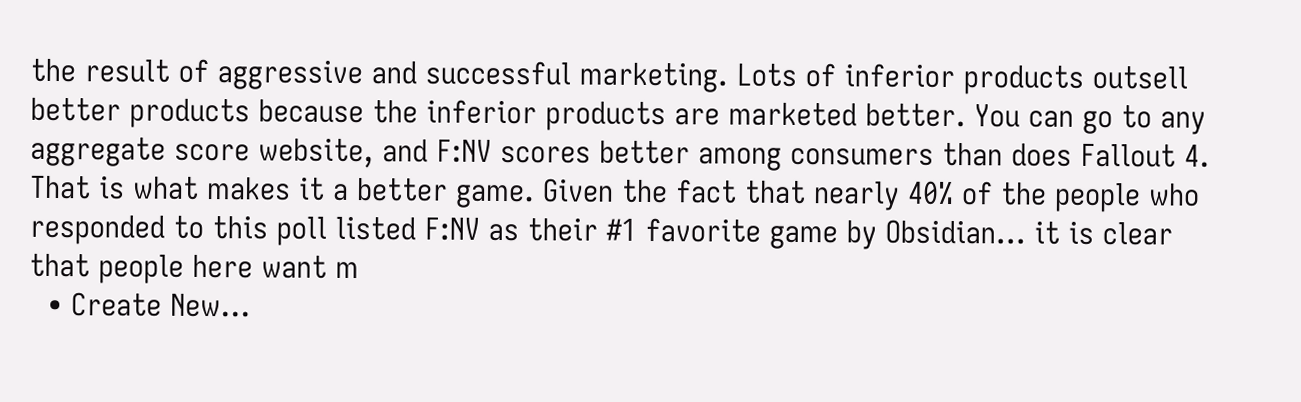the result of aggressive and successful marketing. Lots of inferior products outsell better products because the inferior products are marketed better. You can go to any aggregate score website, and F:NV scores better among consumers than does Fallout 4. That is what makes it a better game. Given the fact that nearly 40% of the people who responded to this poll listed F:NV as their #1 favorite game by Obsidian... it is clear that people here want m
  • Create New...